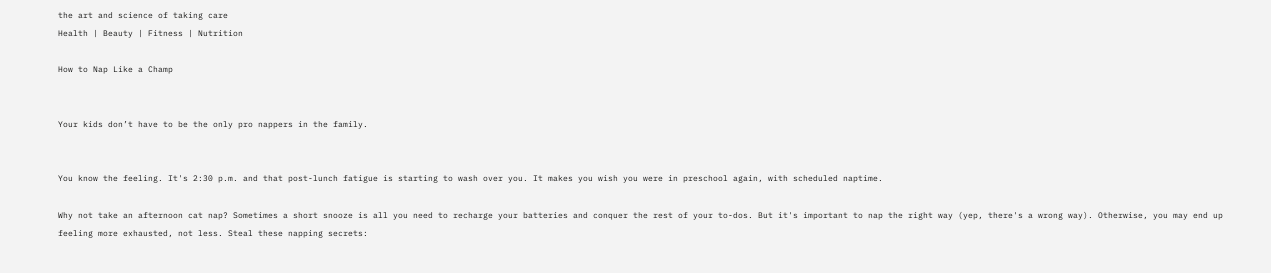the art and science of taking care
Health | Beauty | Fitness | Nutrition

How to Nap Like a Champ


Your kids don’t have to be the only pro nappers in the family.


You know the feeling. It's 2:30 p.m. and that post-lunch fatigue is starting to wash over you. It makes you wish you were in preschool again, with scheduled naptime.

Why not take an afternoon cat nap? Sometimes a short snooze is all you need to recharge your batteries and conquer the rest of your to-dos. But it's important to nap the right way (yep, there's a wrong way). Otherwise, you may end up feeling more exhausted, not less. Steal these napping secrets: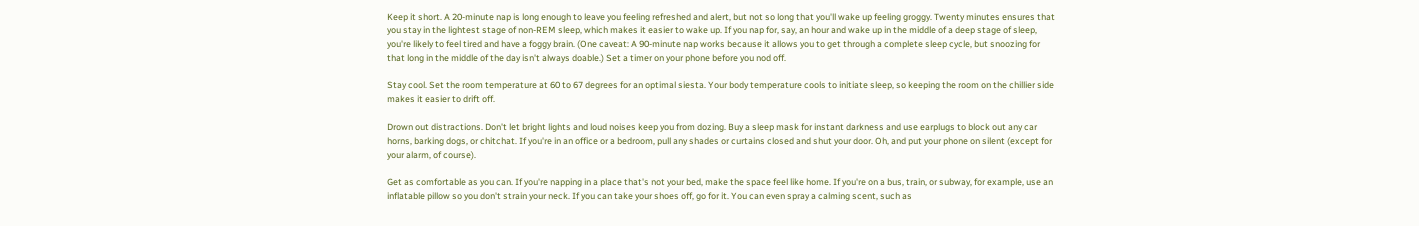Keep it short. A 20-minute nap is long enough to leave you feeling refreshed and alert, but not so long that you'll wake up feeling groggy. Twenty minutes ensures that you stay in the lightest stage of non-REM sleep, which makes it easier to wake up. If you nap for, say, an hour and wake up in the middle of a deep stage of sleep, you're likely to feel tired and have a foggy brain. (One caveat: A 90-minute nap works because it allows you to get through a complete sleep cycle, but snoozing for that long in the middle of the day isn't always doable.) Set a timer on your phone before you nod off.

Stay cool. Set the room temperature at 60 to 67 degrees for an optimal siesta. Your body temperature cools to initiate sleep, so keeping the room on the chillier side makes it easier to drift off.

Drown out distractions. Don't let bright lights and loud noises keep you from dozing. Buy a sleep mask for instant darkness and use earplugs to block out any car horns, barking dogs, or chitchat. If you're in an office or a bedroom, pull any shades or curtains closed and shut your door. Oh, and put your phone on silent (except for your alarm, of course).

Get as comfortable as you can. If you're napping in a place that's not your bed, make the space feel like home. If you're on a bus, train, or subway, for example, use an inflatable pillow so you don't strain your neck. If you can take your shoes off, go for it. You can even spray a calming scent, such as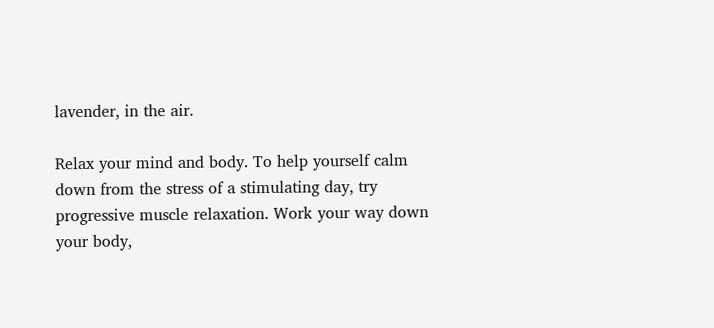lavender, in the air.

Relax your mind and body. To help yourself calm down from the stress of a stimulating day, try progressive muscle relaxation. Work your way down your body,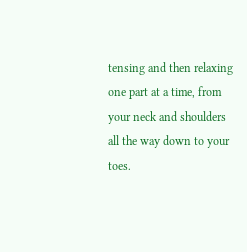tensing and then relaxing one part at a time, from your neck and shoulders all the way down to your toes.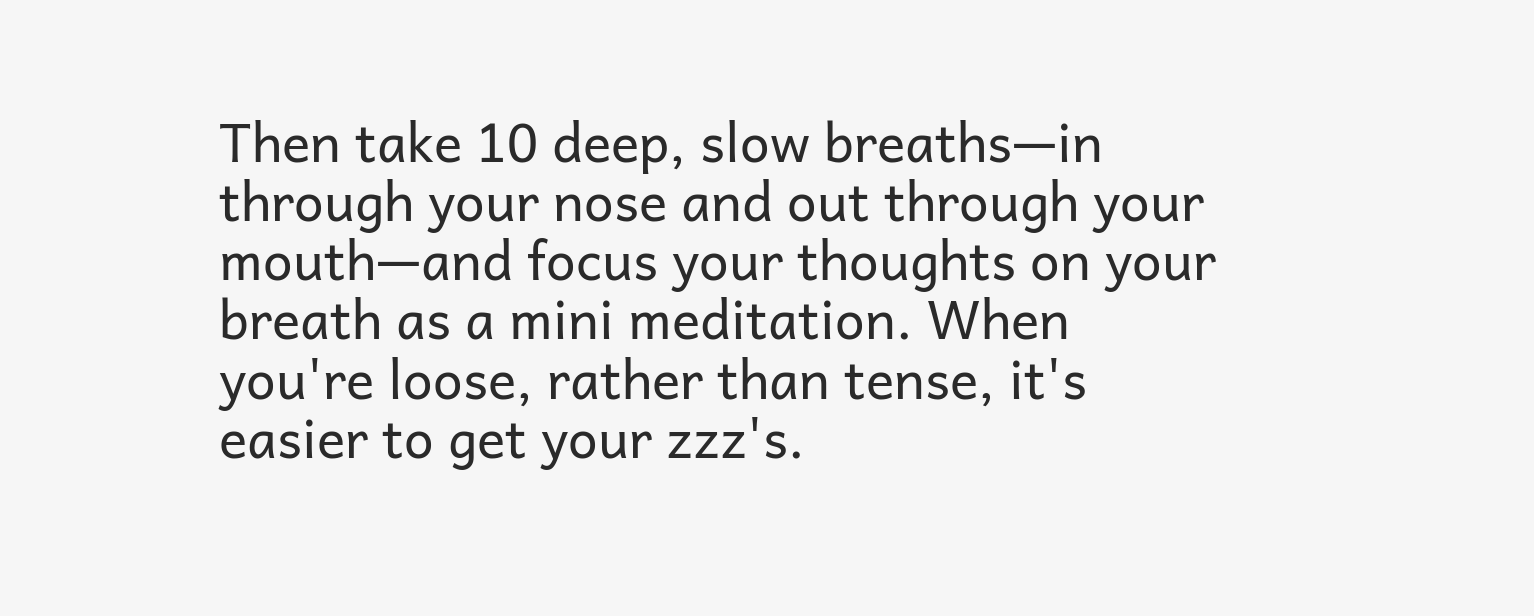Then take 10 deep, slow breaths—in through your nose and out through your mouth—and focus your thoughts on your breath as a mini meditation. When you're loose, rather than tense, it's easier to get your zzz's.